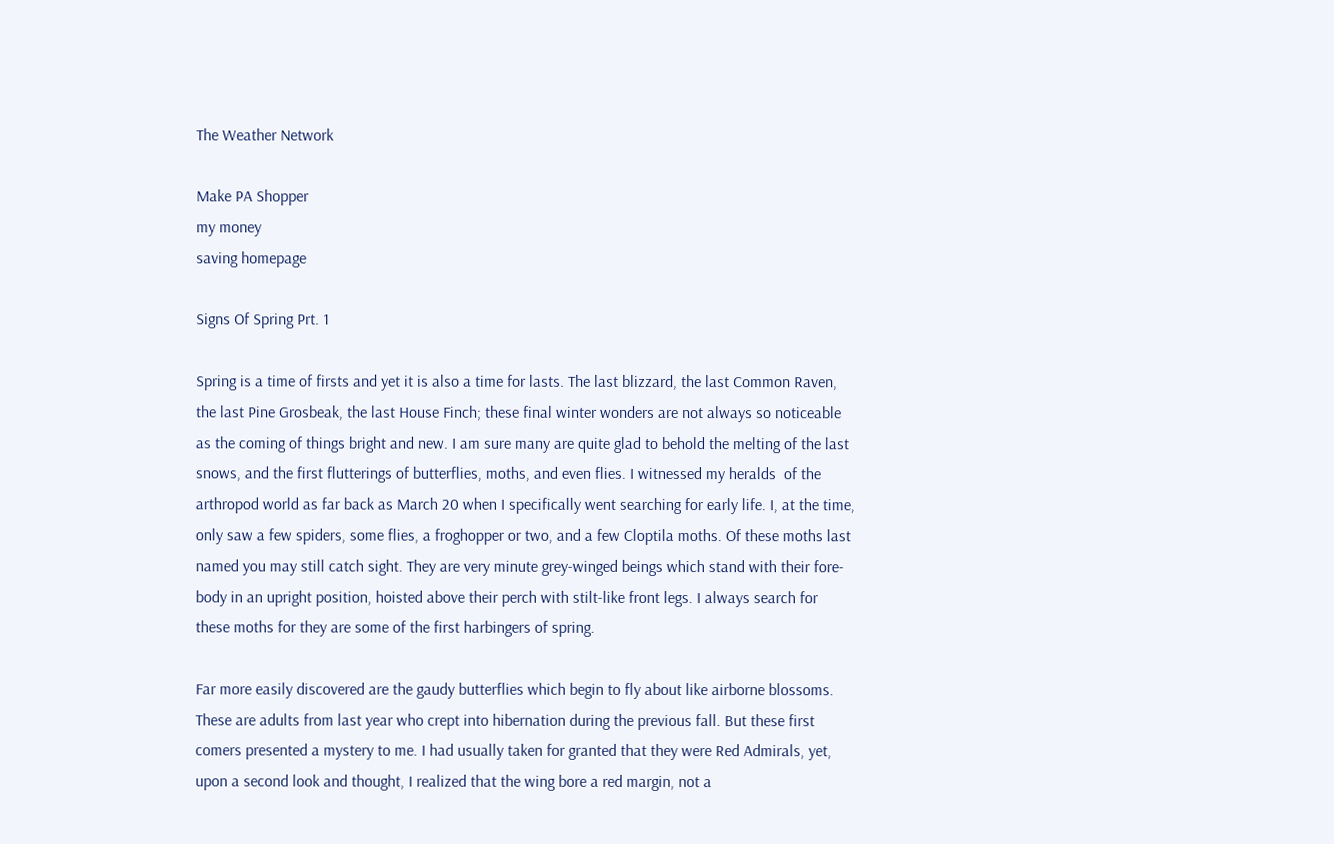The Weather Network

Make PA Shopper
my money
saving homepage

Signs Of Spring Prt. 1

Spring is a time of firsts and yet it is also a time for lasts. The last blizzard, the last Common Raven, the last Pine Grosbeak, the last House Finch; these final winter wonders are not always so noticeable as the coming of things bright and new. I am sure many are quite glad to behold the melting of the last snows, and the first flutterings of butterflies, moths, and even flies. I witnessed my heralds  of the arthropod world as far back as March 20 when I specifically went searching for early life. I, at the time, only saw a few spiders, some flies, a froghopper or two, and a few Cloptila moths. Of these moths last named you may still catch sight. They are very minute grey-winged beings which stand with their fore-body in an upright position, hoisted above their perch with stilt-like front legs. I always search for these moths for they are some of the first harbingers of spring.

Far more easily discovered are the gaudy butterflies which begin to fly about like airborne blossoms. These are adults from last year who crept into hibernation during the previous fall. But these first comers presented a mystery to me. I had usually taken for granted that they were Red Admirals, yet, upon a second look and thought, I realized that the wing bore a red margin, not a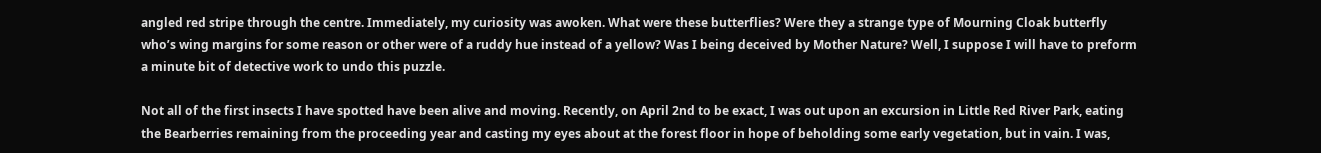angled red stripe through the centre. Immediately, my curiosity was awoken. What were these butterflies? Were they a strange type of Mourning Cloak butterfly who’s wing margins for some reason or other were of a ruddy hue instead of a yellow? Was I being deceived by Mother Nature? Well, I suppose I will have to preform a minute bit of detective work to undo this puzzle.

Not all of the first insects I have spotted have been alive and moving. Recently, on April 2nd to be exact, I was out upon an excursion in Little Red River Park, eating the Bearberries remaining from the proceeding year and casting my eyes about at the forest floor in hope of beholding some early vegetation, but in vain. I was,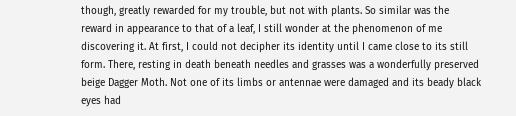though, greatly rewarded for my trouble, but not with plants. So similar was the reward in appearance to that of a leaf, I still wonder at the phenomenon of me discovering it. At first, I could not decipher its identity until I came close to its still form. There, resting in death beneath needles and grasses was a wonderfully preserved beige Dagger Moth. Not one of its limbs or antennae were damaged and its beady black eyes had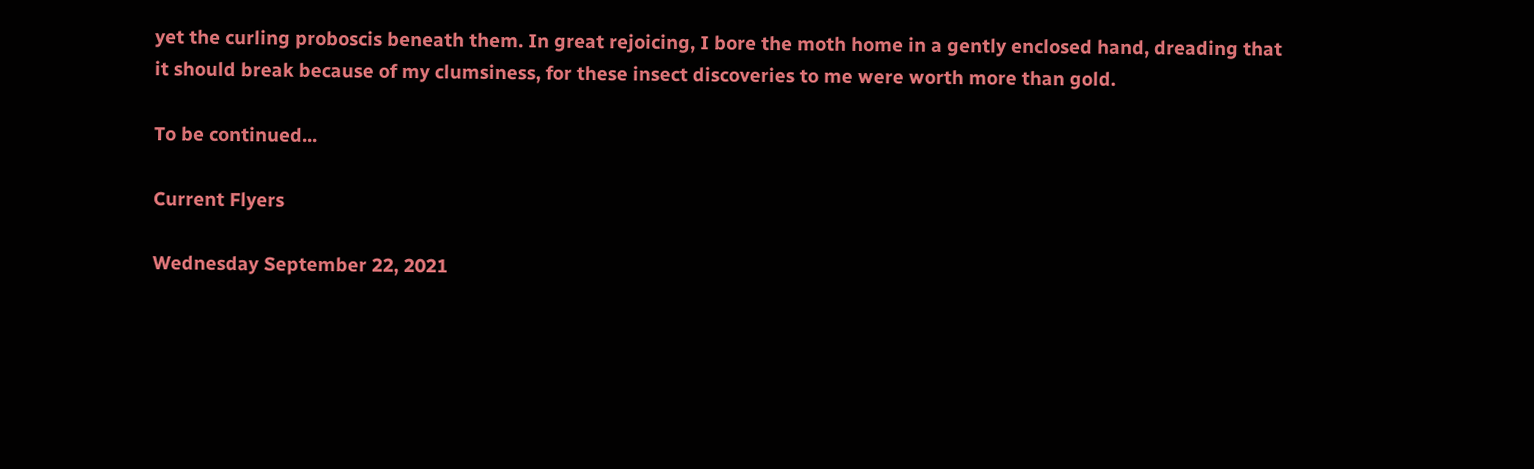yet the curling proboscis beneath them. In great rejoicing, I bore the moth home in a gently enclosed hand, dreading that it should break because of my clumsiness, for these insect discoveries to me were worth more than gold.

To be continued...

Current Flyers

Wednesday September 22, 2021